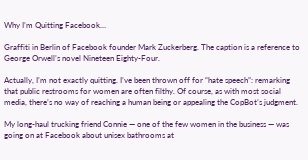Why I’m Quitting Facebook…

Graffiti in Berlin of Facebook founder Mark Zuckerberg. The caption is a reference to George Orwell’s novel Nineteen Eighty-Four.

Actually, I’m not exactly quitting. I’ve been thrown off for “hate speech”: remarking that public restrooms for women are often filthy. Of course, as with most social media, there’s no way of reaching a human being or appealing the CopBot’s judgment.

My long-haul trucking friend Connie — one of the few women in the business — was going on at Facebook about unisex bathrooms at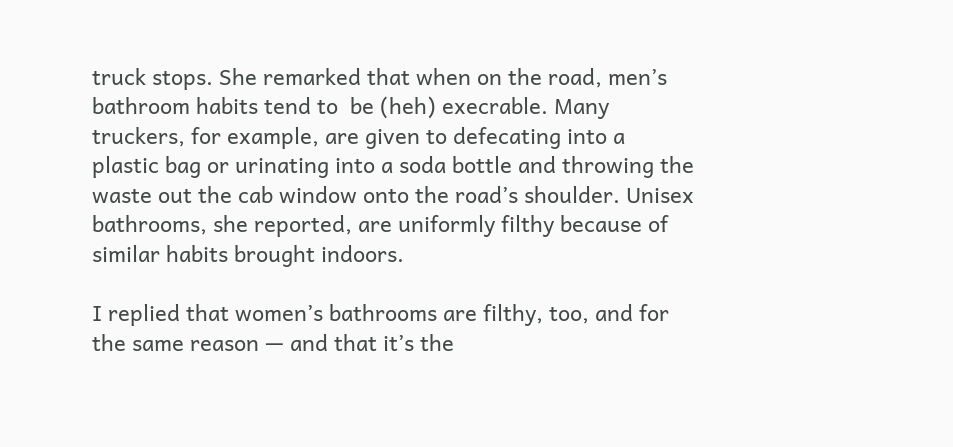truck stops. She remarked that when on the road, men’s bathroom habits tend to  be (heh) execrable. Many truckers, for example, are given to defecating into a plastic bag or urinating into a soda bottle and throwing the waste out the cab window onto the road’s shoulder. Unisex bathrooms, she reported, are uniformly filthy because of similar habits brought indoors.

I replied that women’s bathrooms are filthy, too, and for the same reason — and that it’s the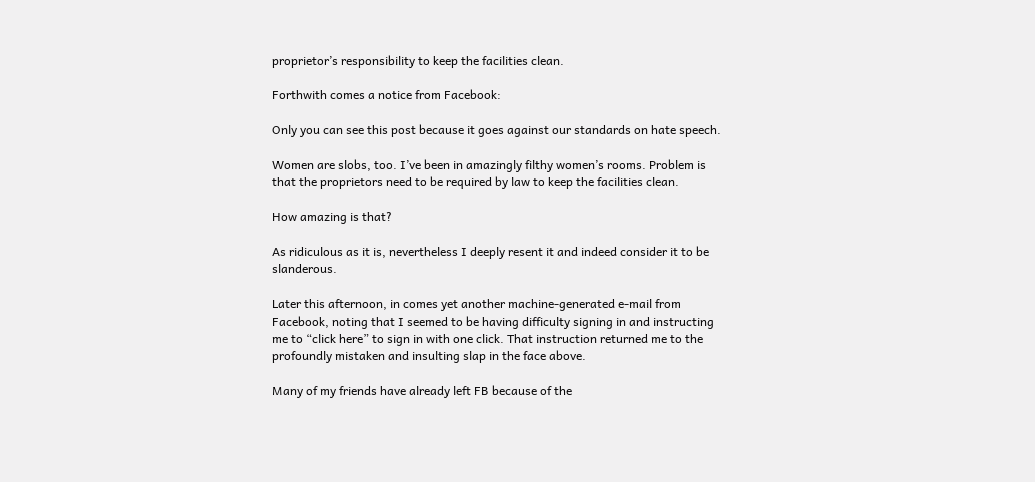proprietor’s responsibility to keep the facilities clean.

Forthwith comes a notice from Facebook:

Only you can see this post because it goes against our standards on hate speech.

Women are slobs, too. I’ve been in amazingly filthy women’s rooms. Problem is that the proprietors need to be required by law to keep the facilities clean.

How amazing is that?

As ridiculous as it is, nevertheless I deeply resent it and indeed consider it to be slanderous.

Later this afternoon, in comes yet another machine-generated e-mail from Facebook, noting that I seemed to be having difficulty signing in and instructing me to “click here” to sign in with one click. That instruction returned me to the profoundly mistaken and insulting slap in the face above.

Many of my friends have already left FB because of the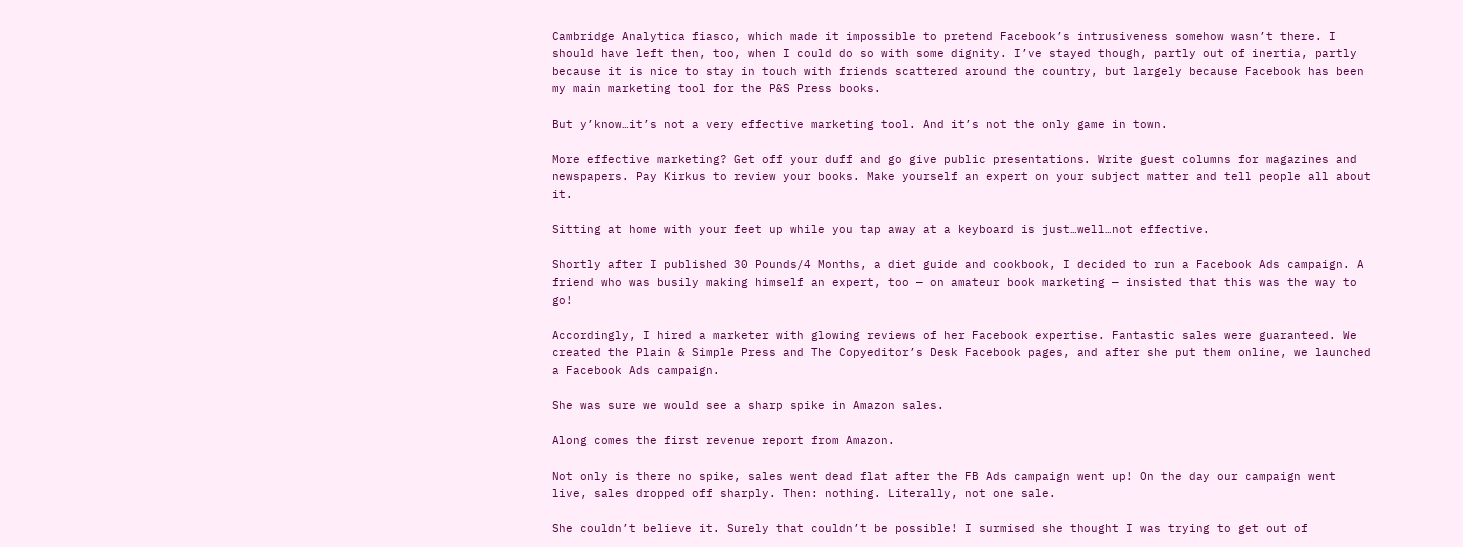Cambridge Analytica fiasco, which made it impossible to pretend Facebook’s intrusiveness somehow wasn’t there. I should have left then, too, when I could do so with some dignity. I’ve stayed though, partly out of inertia, partly because it is nice to stay in touch with friends scattered around the country, but largely because Facebook has been my main marketing tool for the P&S Press books.

But y’know…it’s not a very effective marketing tool. And it’s not the only game in town.

More effective marketing? Get off your duff and go give public presentations. Write guest columns for magazines and newspapers. Pay Kirkus to review your books. Make yourself an expert on your subject matter and tell people all about it.

Sitting at home with your feet up while you tap away at a keyboard is just…well…not effective.

Shortly after I published 30 Pounds/4 Months, a diet guide and cookbook, I decided to run a Facebook Ads campaign. A friend who was busily making himself an expert, too — on amateur book marketing — insisted that this was the way to go!

Accordingly, I hired a marketer with glowing reviews of her Facebook expertise. Fantastic sales were guaranteed. We created the Plain & Simple Press and The Copyeditor’s Desk Facebook pages, and after she put them online, we launched a Facebook Ads campaign.

She was sure we would see a sharp spike in Amazon sales.

Along comes the first revenue report from Amazon.

Not only is there no spike, sales went dead flat after the FB Ads campaign went up! On the day our campaign went live, sales dropped off sharply. Then: nothing. Literally, not one sale.

She couldn’t believe it. Surely that couldn’t be possible! I surmised she thought I was trying to get out of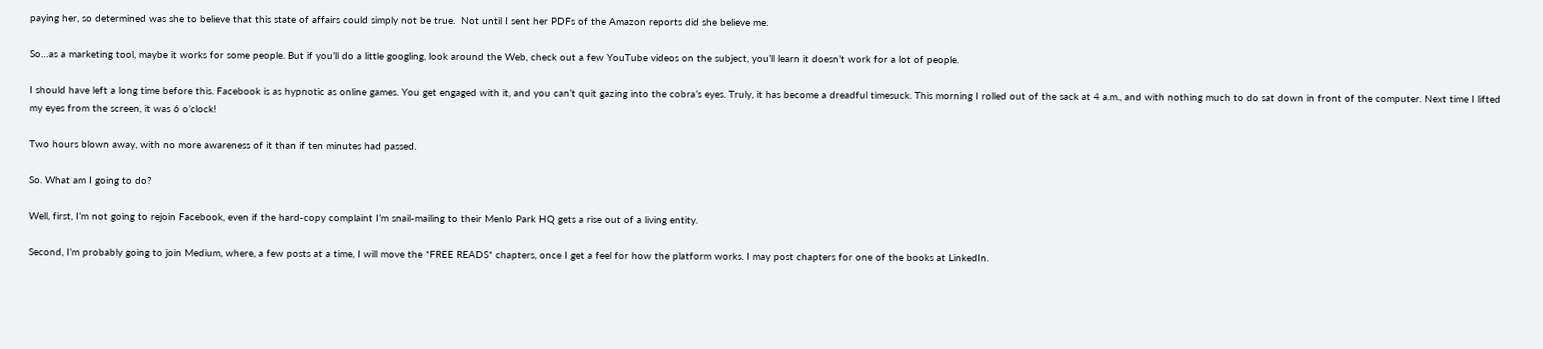paying her, so determined was she to believe that this state of affairs could simply not be true.  Not until I sent her PDFs of the Amazon reports did she believe me.

So…as a marketing tool, maybe it works for some people. But if you’ll do a little googling, look around the Web, check out a few YouTube videos on the subject, you’ll learn it doesn’t work for a lot of people.

I should have left a long time before this. Facebook is as hypnotic as online games. You get engaged with it, and you can’t quit gazing into the cobra’s eyes. Truly, it has become a dreadful timesuck. This morning I rolled out of the sack at 4 a.m., and with nothing much to do sat down in front of the computer. Next time I lifted my eyes from the screen, it was 6 o’clock!

Two hours blown away, with no more awareness of it than if ten minutes had passed.

So. What am I going to do?

Well, first, I’m not going to rejoin Facebook, even if the hard-copy complaint I’m snail-mailing to their Menlo Park HQ gets a rise out of a living entity.

Second, I’m probably going to join Medium, where, a few posts at a time, I will move the *FREE READS* chapters, once I get a feel for how the platform works. I may post chapters for one of the books at LinkedIn.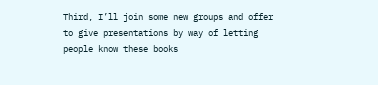Third, I’ll join some new groups and offer to give presentations by way of letting people know these books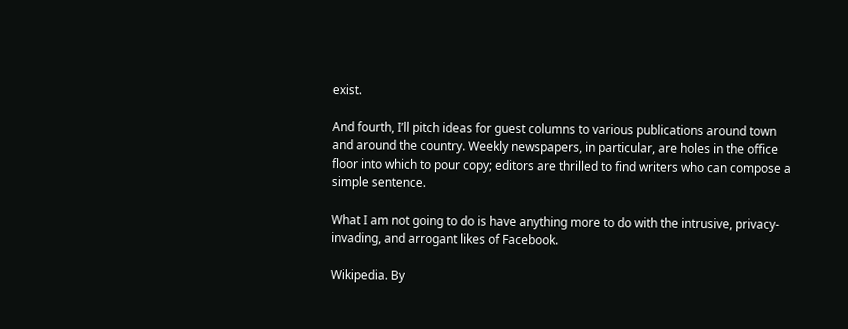exist.

And fourth, I’ll pitch ideas for guest columns to various publications around town and around the country. Weekly newspapers, in particular, are holes in the office floor into which to pour copy; editors are thrilled to find writers who can compose a simple sentence.

What I am not going to do is have anything more to do with the intrusive, privacy-invading, and arrogant likes of Facebook.

Wikipedia. By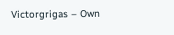Victorgrigas – Own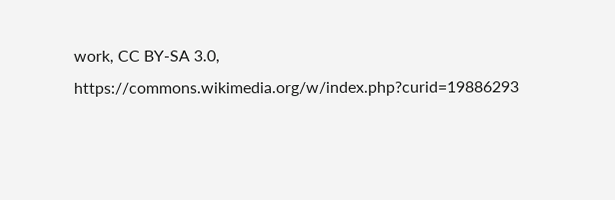work, CC BY-SA 3.0, https://commons.wikimedia.org/w/index.php?curid=19886293